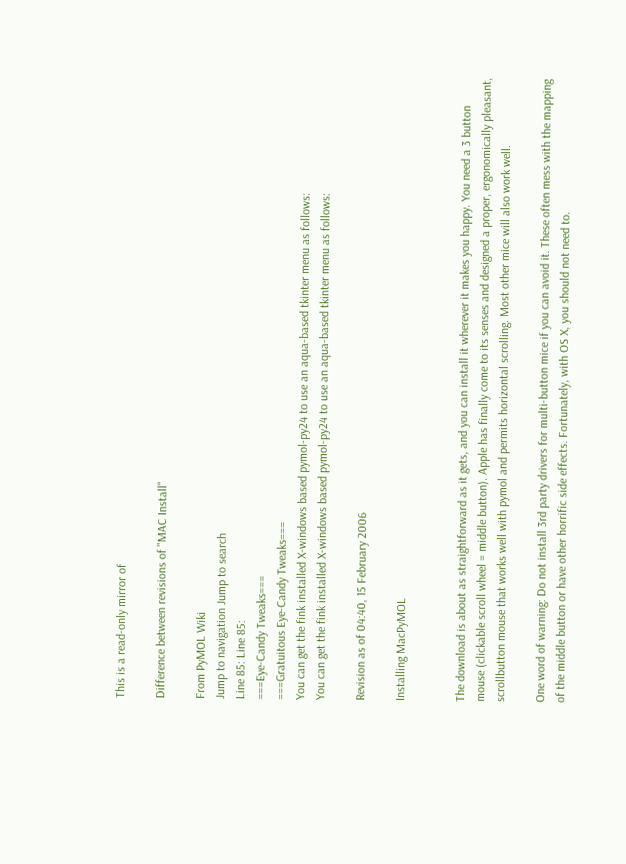This is a read-only mirror of

Difference between revisions of "MAC Install"

From PyMOL Wiki
Jump to navigation Jump to search
Line 85: Line 85:
===Eye-Candy Tweaks===
===Gratuitous Eye-Candy Tweaks===
You can get the fink installed X-windows based pymol-py24 to use an aqua-based tkinter menu as follows:
You can get the fink installed X-windows based pymol-py24 to use an aqua-based tkinter menu as follows:

Revision as of 04:40, 15 February 2006

Installing MacPyMOL


The download is about as straightforward as it gets, and you can install it wherever it makes you happy. You need a 3 button mouse (clickable scroll wheel = middle button). Apple has finally come to its senses and designed a proper, ergonomically pleasant, scrollbutton mouse that works well with pymol and permits horizontal scrolling. Most other mice will also work well.

One word of warning: Do not install 3rd party drivers for multi-button mice if you can avoid it. These often mess with the mapping of the middle button or have other horrific side effects. Fortunately, with OS X, you should not need to.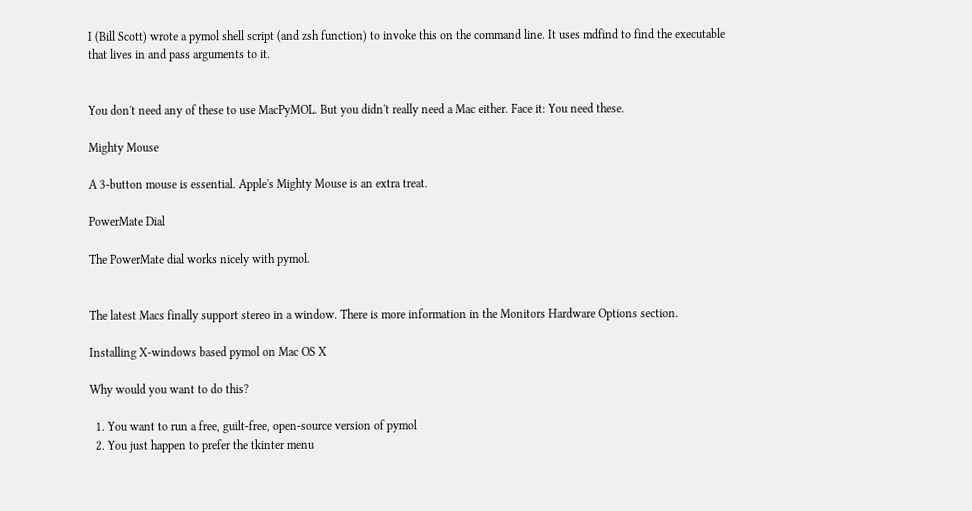I (Bill Scott) wrote a pymol shell script (and zsh function) to invoke this on the command line. It uses mdfind to find the executable that lives in and pass arguments to it.


You don't need any of these to use MacPyMOL. But you didn't really need a Mac either. Face it: You need these.

Mighty Mouse

A 3-button mouse is essential. Apple's Mighty Mouse is an extra treat.

PowerMate Dial

The PowerMate dial works nicely with pymol.


The latest Macs finally support stereo in a window. There is more information in the Monitors Hardware Options section.

Installing X-windows based pymol on Mac OS X

Why would you want to do this?

  1. You want to run a free, guilt-free, open-source version of pymol
  2. You just happen to prefer the tkinter menu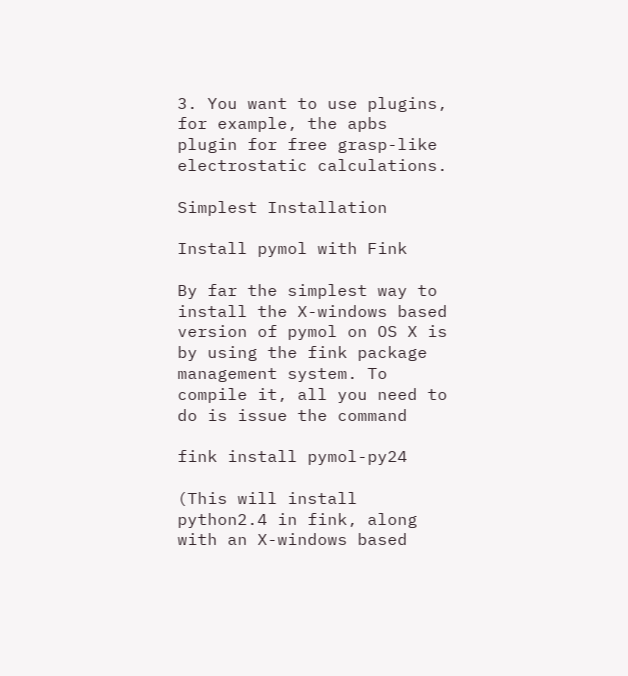3. You want to use plugins, for example, the apbs plugin for free grasp-like electrostatic calculations.

Simplest Installation

Install pymol with Fink

By far the simplest way to install the X-windows based version of pymol on OS X is by using the fink package management system. To compile it, all you need to do is issue the command

fink install pymol-py24

(This will install python2.4 in fink, along with an X-windows based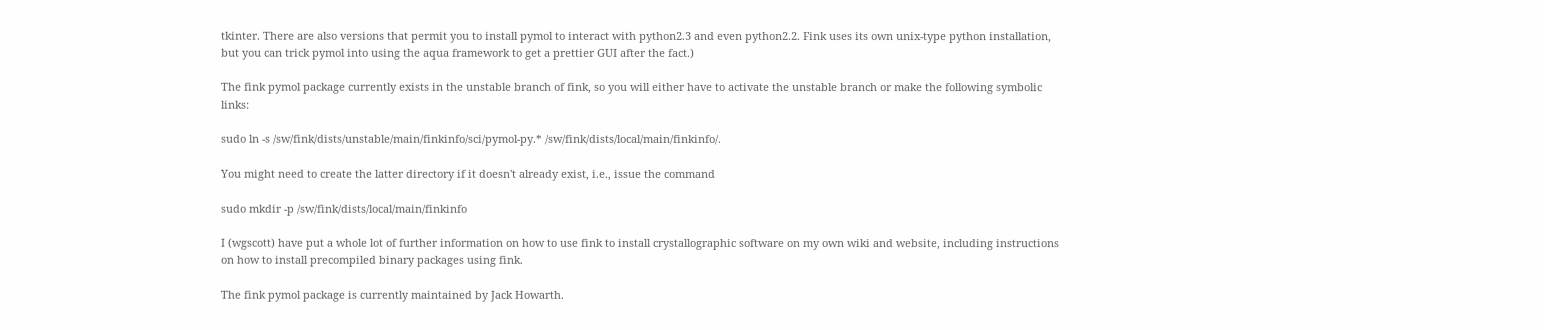tkinter. There are also versions that permit you to install pymol to interact with python2.3 and even python2.2. Fink uses its own unix-type python installation, but you can trick pymol into using the aqua framework to get a prettier GUI after the fact.)

The fink pymol package currently exists in the unstable branch of fink, so you will either have to activate the unstable branch or make the following symbolic links:

sudo ln -s /sw/fink/dists/unstable/main/finkinfo/sci/pymol-py.* /sw/fink/dists/local/main/finkinfo/.

You might need to create the latter directory if it doesn't already exist, i.e., issue the command

sudo mkdir -p /sw/fink/dists/local/main/finkinfo

I (wgscott) have put a whole lot of further information on how to use fink to install crystallographic software on my own wiki and website, including instructions on how to install precompiled binary packages using fink.

The fink pymol package is currently maintained by Jack Howarth.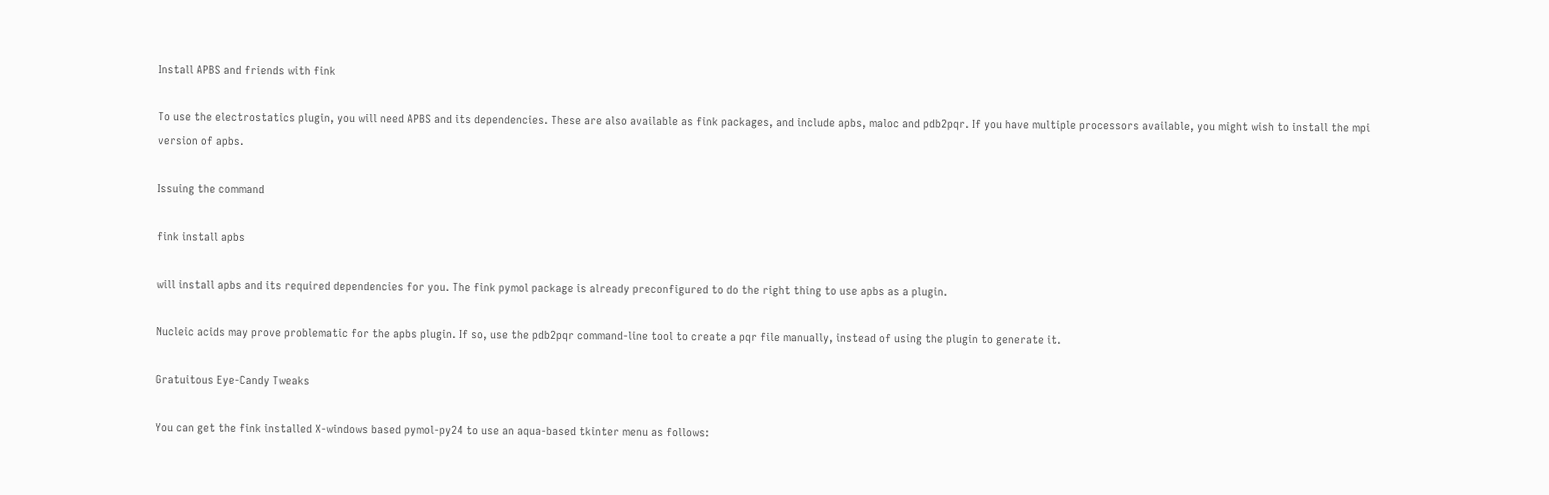Install APBS and friends with fink

To use the electrostatics plugin, you will need APBS and its dependencies. These are also available as fink packages, and include apbs, maloc and pdb2pqr. If you have multiple processors available, you might wish to install the mpi version of apbs.

Issuing the command

fink install apbs

will install apbs and its required dependencies for you. The fink pymol package is already preconfigured to do the right thing to use apbs as a plugin.

Nucleic acids may prove problematic for the apbs plugin. If so, use the pdb2pqr command-line tool to create a pqr file manually, instead of using the plugin to generate it.

Gratuitous Eye-Candy Tweaks

You can get the fink installed X-windows based pymol-py24 to use an aqua-based tkinter menu as follows: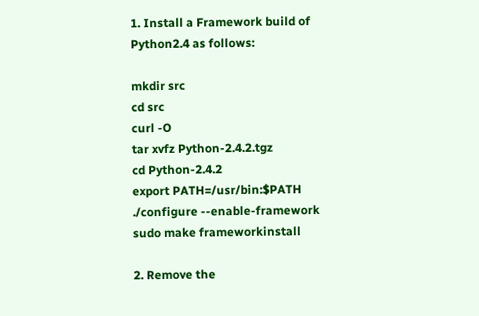1. Install a Framework build of Python2.4 as follows:

mkdir src
cd src
curl -O
tar xvfz Python-2.4.2.tgz
cd Python-2.4.2
export PATH=/usr/bin:$PATH
./configure --enable-framework
sudo make frameworkinstall

2. Remove the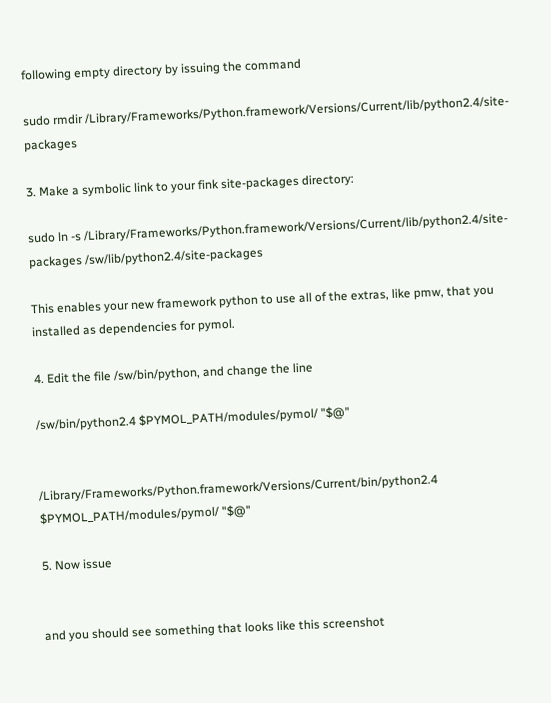following empty directory by issuing the command

sudo rmdir /Library/Frameworks/Python.framework/Versions/Current/lib/python2.4/site-packages

3. Make a symbolic link to your fink site-packages directory:

sudo ln -s /Library/Frameworks/Python.framework/Versions/Current/lib/python2.4/site-packages /sw/lib/python2.4/site-packages

This enables your new framework python to use all of the extras, like pmw, that you installed as dependencies for pymol.

4. Edit the file /sw/bin/python, and change the line

/sw/bin/python2.4 $PYMOL_PATH/modules/pymol/ "$@"


/Library/Frameworks/Python.framework/Versions/Current/bin/python2.4  $PYMOL_PATH/modules/pymol/ "$@"

5. Now issue


and you should see something that looks like this screenshot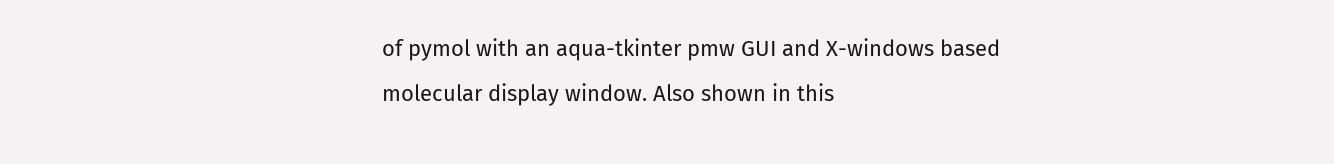of pymol with an aqua-tkinter pmw GUI and X-windows based molecular display window. Also shown in this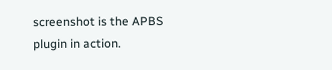screenshot is the APBS plugin in action.